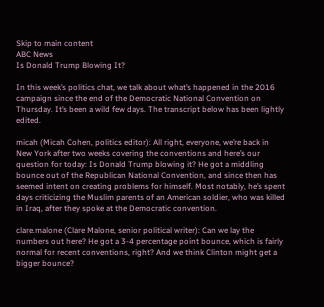Skip to main content
ABC News
Is Donald Trump Blowing It?

In this week’s politics chat, we talk about what’s happened in the 2016 campaign since the end of the Democratic National Convention on Thursday. It’s been a wild few days. The transcript below has been lightly edited.

micah (Micah Cohen, politics editor): All right, everyone, we’re back in New York after two weeks covering the conventions and here’s our question for today: Is Donald Trump blowing it? He got a middling bounce out of the Republican National Convention, and since then has seemed intent on creating problems for himself. Most notably, he’s spent days criticizing the Muslim parents of an American soldier, who was killed in Iraq, after they spoke at the Democratic convention.

clare.malone (Clare Malone, senior political writer): Can we lay the numbers out here? He got a 3-4 percentage point bounce, which is fairly normal for recent conventions, right? And we think Clinton might get a bigger bounce?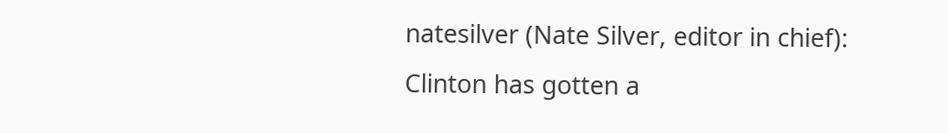natesilver (Nate Silver, editor in chief): Clinton has gotten a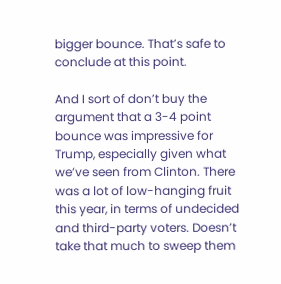bigger bounce. That’s safe to conclude at this point.

And I sort of don’t buy the argument that a 3-4 point bounce was impressive for Trump, especially given what we’ve seen from Clinton. There was a lot of low-hanging fruit this year, in terms of undecided and third-party voters. Doesn’t take that much to sweep them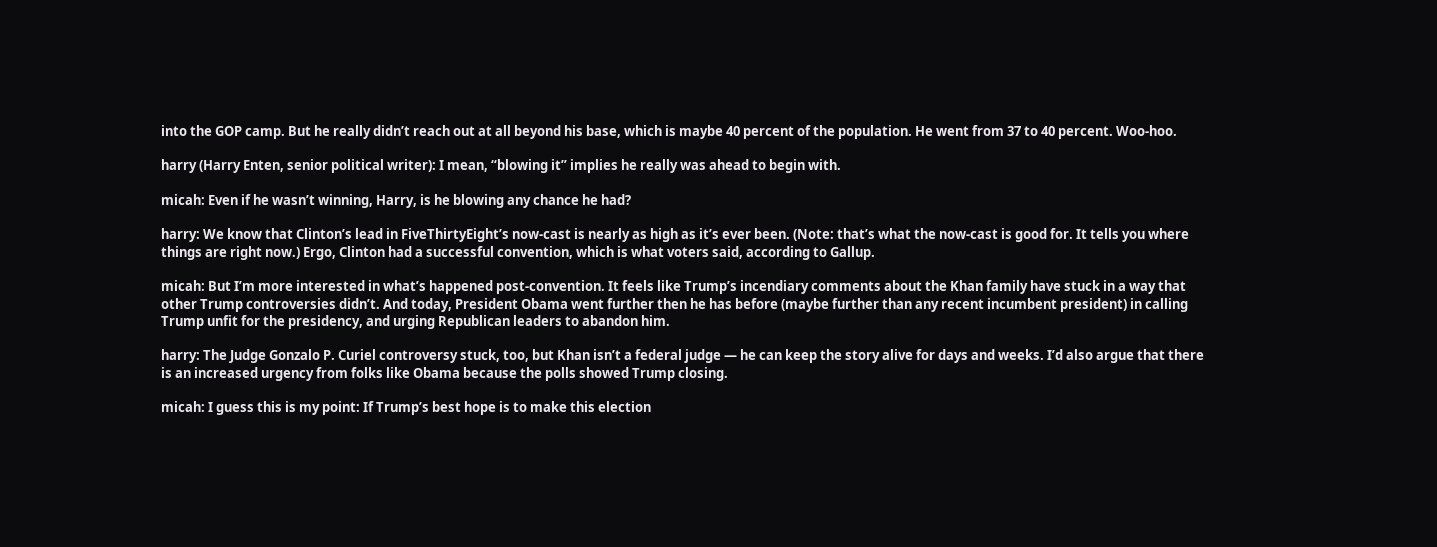into the GOP camp. But he really didn’t reach out at all beyond his base, which is maybe 40 percent of the population. He went from 37 to 40 percent. Woo-hoo.

harry (Harry Enten, senior political writer): I mean, “blowing it” implies he really was ahead to begin with.

micah: Even if he wasn’t winning, Harry, is he blowing any chance he had?

harry: We know that Clinton’s lead in FiveThirtyEight’s now-cast is nearly as high as it’s ever been. (Note: that’s what the now-cast is good for. It tells you where things are right now.) Ergo, Clinton had a successful convention, which is what voters said, according to Gallup.

micah: But I’m more interested in what’s happened post-convention. It feels like Trump’s incendiary comments about the Khan family have stuck in a way that other Trump controversies didn’t. And today, President Obama went further then he has before (maybe further than any recent incumbent president) in calling Trump unfit for the presidency, and urging Republican leaders to abandon him.

harry: The Judge Gonzalo P. Curiel controversy stuck, too, but Khan isn’t a federal judge — he can keep the story alive for days and weeks. I’d also argue that there is an increased urgency from folks like Obama because the polls showed Trump closing.

micah: I guess this is my point: If Trump’s best hope is to make this election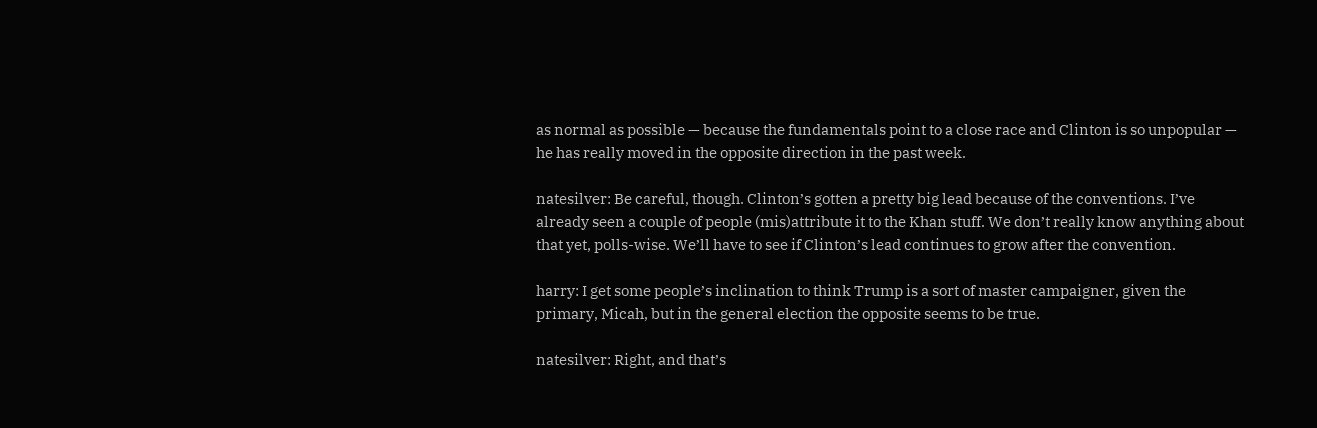as normal as possible — because the fundamentals point to a close race and Clinton is so unpopular — he has really moved in the opposite direction in the past week.

natesilver: Be careful, though. Clinton’s gotten a pretty big lead because of the conventions. I’ve already seen a couple of people (mis)attribute it to the Khan stuff. We don’t really know anything about that yet, polls-wise. We’ll have to see if Clinton’s lead continues to grow after the convention.

harry: I get some people’s inclination to think Trump is a sort of master campaigner, given the primary, Micah, but in the general election the opposite seems to be true.

natesilver: Right, and that’s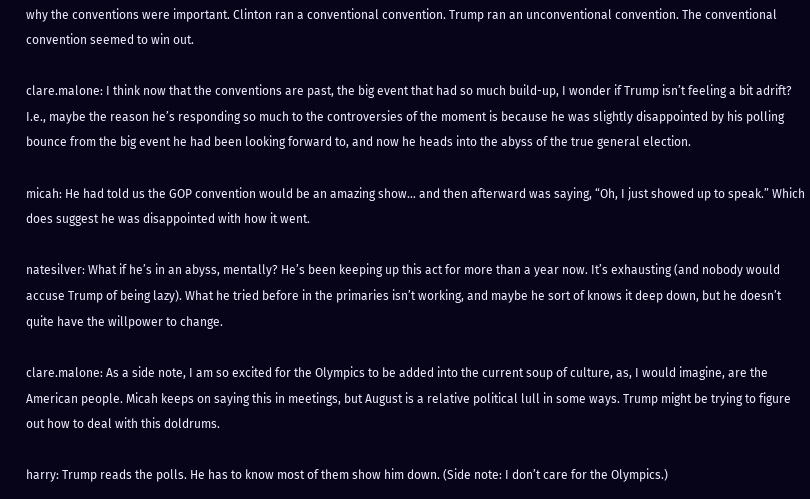why the conventions were important. Clinton ran a conventional convention. Trump ran an unconventional convention. The conventional convention seemed to win out.

clare.malone: I think now that the conventions are past, the big event that had so much build-up, I wonder if Trump isn’t feeling a bit adrift? I.e., maybe the reason he’s responding so much to the controversies of the moment is because he was slightly disappointed by his polling bounce from the big event he had been looking forward to, and now he heads into the abyss of the true general election.

micah: He had told us the GOP convention would be an amazing show… and then afterward was saying, “Oh, I just showed up to speak.” Which does suggest he was disappointed with how it went.

natesilver: What if he’s in an abyss, mentally? He’s been keeping up this act for more than a year now. It’s exhausting (and nobody would accuse Trump of being lazy). What he tried before in the primaries isn’t working, and maybe he sort of knows it deep down, but he doesn’t quite have the willpower to change.

clare.malone: As a side note, I am so excited for the Olympics to be added into the current soup of culture, as, I would imagine, are the American people. Micah keeps on saying this in meetings, but August is a relative political lull in some ways. Trump might be trying to figure out how to deal with this doldrums.

harry: Trump reads the polls. He has to know most of them show him down. (Side note: I don’t care for the Olympics.)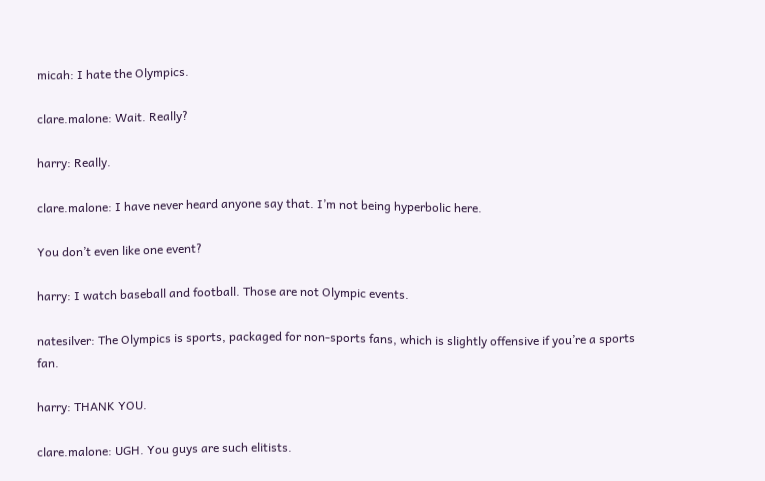micah: I hate the Olympics.

clare.malone: Wait. Really?

harry: Really.

clare.malone: I have never heard anyone say that. I’m not being hyperbolic here.

You don’t even like one event?

harry: I watch baseball and football. Those are not Olympic events.

natesilver: The Olympics is sports, packaged for non-sports fans, which is slightly offensive if you’re a sports fan.

harry: THANK YOU.

clare.malone: UGH. You guys are such elitists.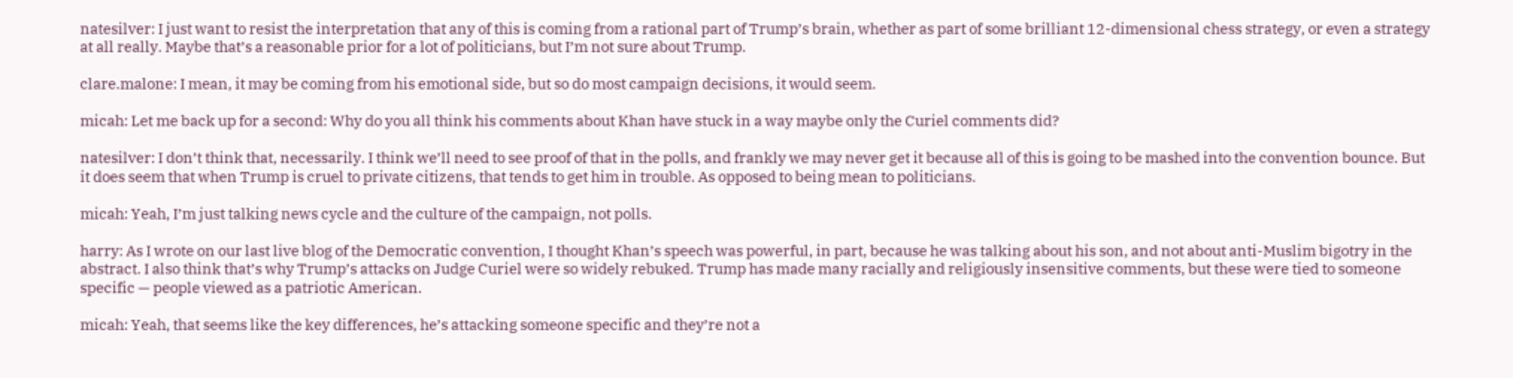natesilver: I just want to resist the interpretation that any of this is coming from a rational part of Trump’s brain, whether as part of some brilliant 12-dimensional chess strategy, or even a strategy at all really. Maybe that’s a reasonable prior for a lot of politicians, but I’m not sure about Trump.

clare.malone: I mean, it may be coming from his emotional side, but so do most campaign decisions, it would seem.

micah: Let me back up for a second: Why do you all think his comments about Khan have stuck in a way maybe only the Curiel comments did?

natesilver: I don’t think that, necessarily. I think we’ll need to see proof of that in the polls, and frankly we may never get it because all of this is going to be mashed into the convention bounce. But it does seem that when Trump is cruel to private citizens, that tends to get him in trouble. As opposed to being mean to politicians.

micah: Yeah, I’m just talking news cycle and the culture of the campaign, not polls.

harry: As I wrote on our last live blog of the Democratic convention, I thought Khan’s speech was powerful, in part, because he was talking about his son, and not about anti-Muslim bigotry in the abstract. I also think that’s why Trump’s attacks on Judge Curiel were so widely rebuked. Trump has made many racially and religiously insensitive comments, but these were tied to someone specific — people viewed as a patriotic American.

micah: Yeah, that seems like the key differences, he’s attacking someone specific and they’re not a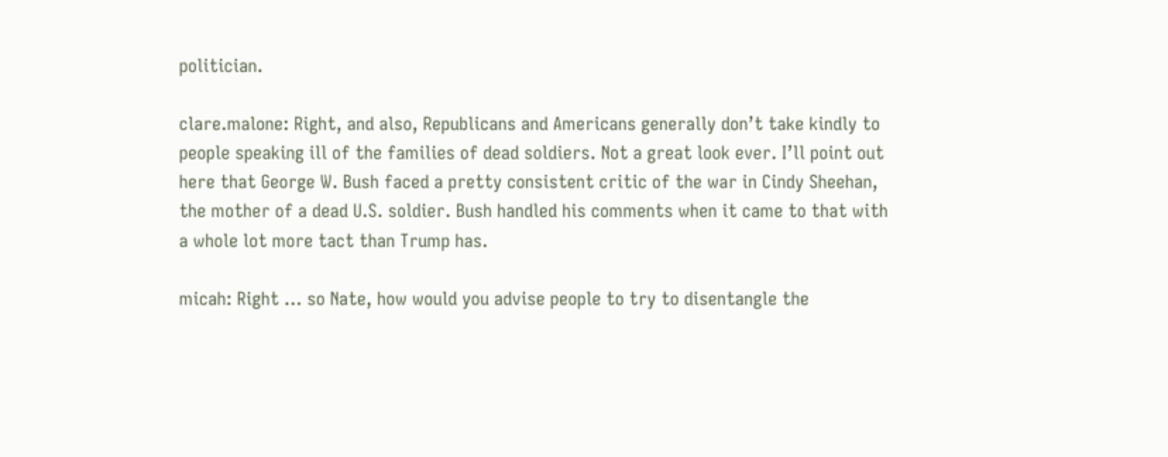politician.

clare.malone: Right, and also, Republicans and Americans generally don’t take kindly to people speaking ill of the families of dead soldiers. Not a great look ever. I’ll point out here that George W. Bush faced a pretty consistent critic of the war in Cindy Sheehan, the mother of a dead U.S. soldier. Bush handled his comments when it came to that with a whole lot more tact than Trump has.

micah: Right … so Nate, how would you advise people to try to disentangle the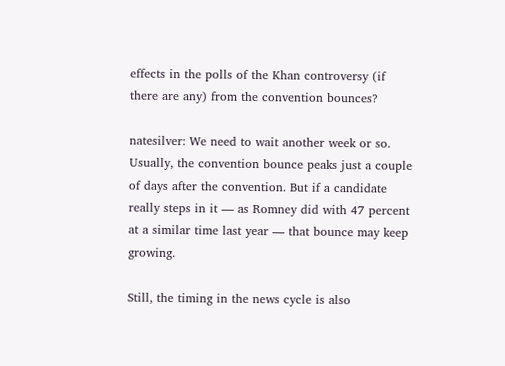effects in the polls of the Khan controversy (if there are any) from the convention bounces?

natesilver: We need to wait another week or so. Usually, the convention bounce peaks just a couple of days after the convention. But if a candidate really steps in it — as Romney did with 47 percent at a similar time last year — that bounce may keep growing.

Still, the timing in the news cycle is also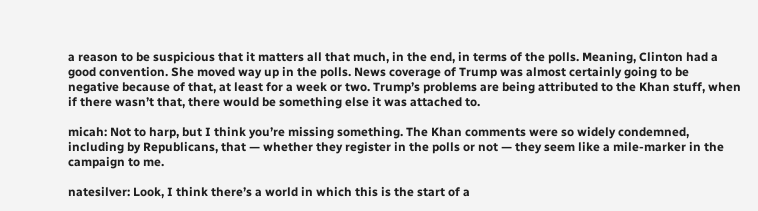a reason to be suspicious that it matters all that much, in the end, in terms of the polls. Meaning, Clinton had a good convention. She moved way up in the polls. News coverage of Trump was almost certainly going to be negative because of that, at least for a week or two. Trump’s problems are being attributed to the Khan stuff, when if there wasn’t that, there would be something else it was attached to.

micah: Not to harp, but I think you’re missing something. The Khan comments were so widely condemned, including by Republicans, that — whether they register in the polls or not — they seem like a mile-marker in the campaign to me.

natesilver: Look, I think there’s a world in which this is the start of a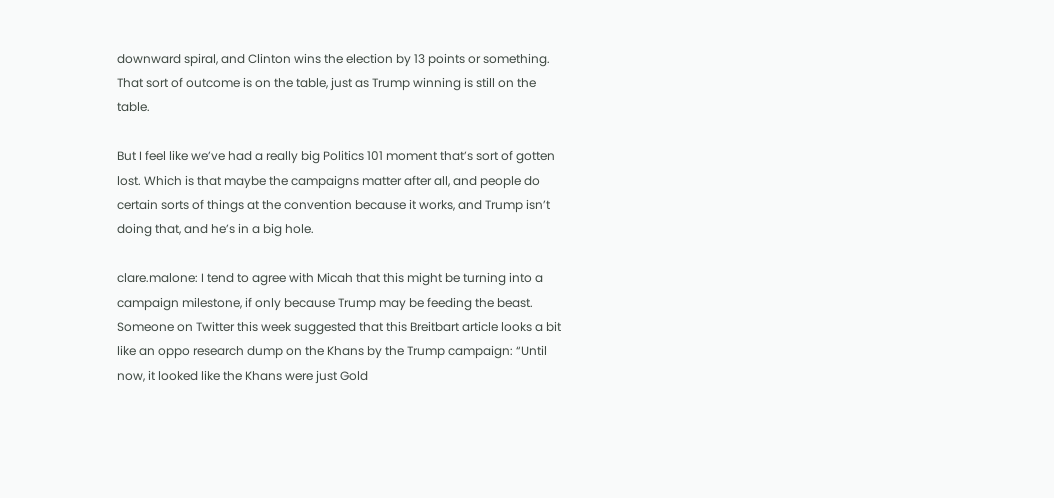downward spiral, and Clinton wins the election by 13 points or something. That sort of outcome is on the table, just as Trump winning is still on the table.

But I feel like we’ve had a really big Politics 101 moment that’s sort of gotten lost. Which is that maybe the campaigns matter after all, and people do certain sorts of things at the convention because it works, and Trump isn’t doing that, and he’s in a big hole.

clare.malone: I tend to agree with Micah that this might be turning into a campaign milestone, if only because Trump may be feeding the beast. Someone on Twitter this week suggested that this Breitbart article looks a bit like an oppo research dump on the Khans by the Trump campaign: “Until now, it looked like the Khans were just Gold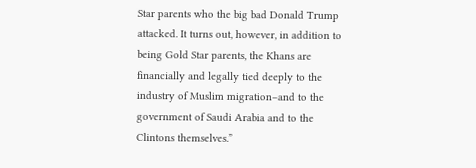Star parents who the big bad Donald Trump attacked. It turns out, however, in addition to being Gold Star parents, the Khans are financially and legally tied deeply to the industry of Muslim migration–and to the government of Saudi Arabia and to the Clintons themselves.”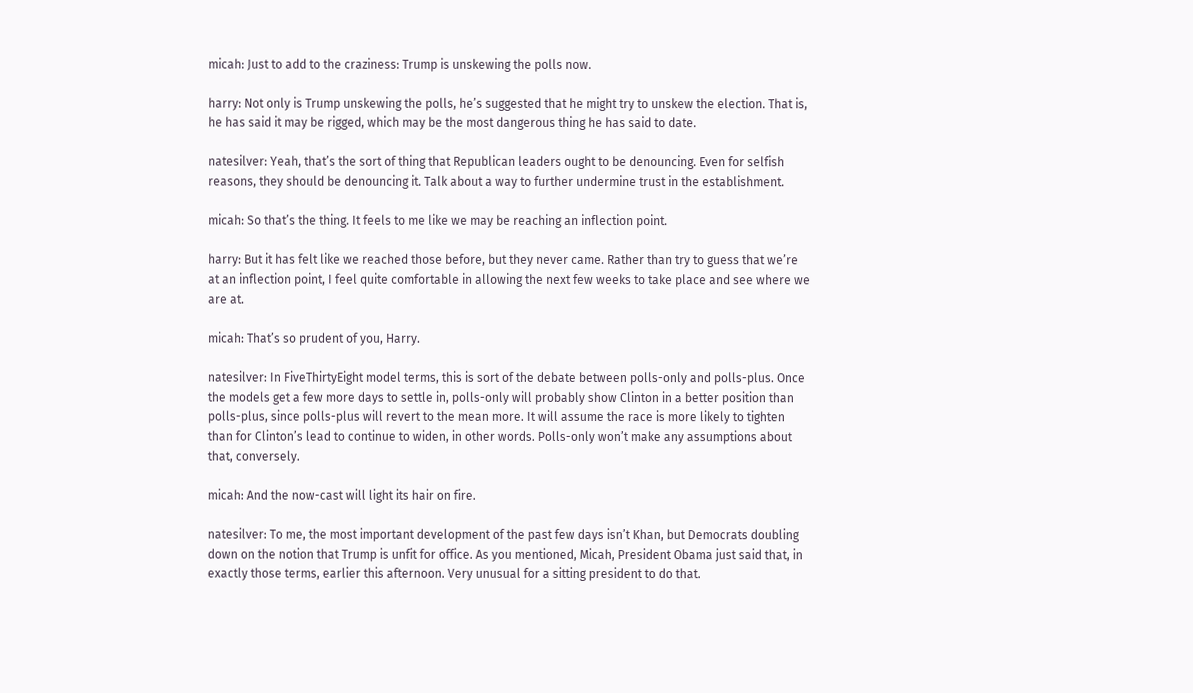micah: Just to add to the craziness: Trump is unskewing the polls now.

harry: Not only is Trump unskewing the polls, he’s suggested that he might try to unskew the election. That is, he has said it may be rigged, which may be the most dangerous thing he has said to date.

natesilver: Yeah, that’s the sort of thing that Republican leaders ought to be denouncing. Even for selfish reasons, they should be denouncing it. Talk about a way to further undermine trust in the establishment.

micah: So that’s the thing. It feels to me like we may be reaching an inflection point.

harry: But it has felt like we reached those before, but they never came. Rather than try to guess that we’re at an inflection point, I feel quite comfortable in allowing the next few weeks to take place and see where we are at.

micah: That’s so prudent of you, Harry.

natesilver: In FiveThirtyEight model terms, this is sort of the debate between polls-only and polls-plus. Once the models get a few more days to settle in, polls-only will probably show Clinton in a better position than polls-plus, since polls-plus will revert to the mean more. It will assume the race is more likely to tighten than for Clinton’s lead to continue to widen, in other words. Polls-only won’t make any assumptions about that, conversely.

micah: And the now-cast will light its hair on fire.

natesilver: To me, the most important development of the past few days isn’t Khan, but Democrats doubling down on the notion that Trump is unfit for office. As you mentioned, Micah, President Obama just said that, in exactly those terms, earlier this afternoon. Very unusual for a sitting president to do that.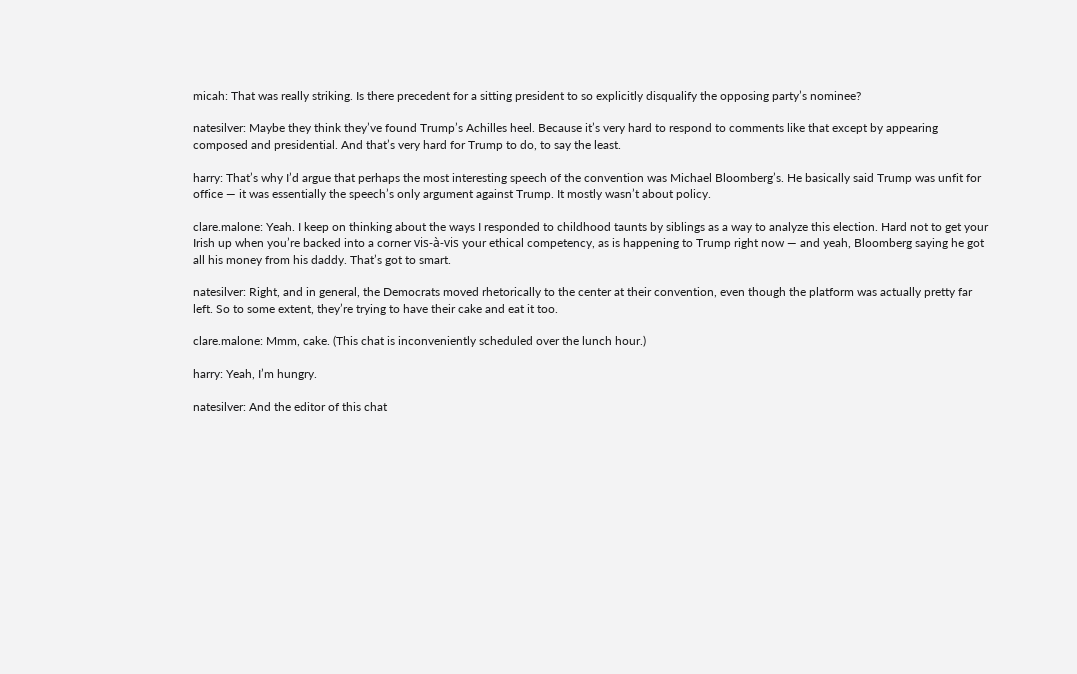micah: That was really striking. Is there precedent for a sitting president to so explicitly disqualify the opposing party’s nominee?

natesilver: Maybe they think they’ve found Trump’s Achilles heel. Because it’s very hard to respond to comments like that except by appearing composed and presidential. And that’s very hard for Trump to do, to say the least.

harry: That’s why I’d argue that perhaps the most interesting speech of the convention was Michael Bloomberg’s. He basically said Trump was unfit for office — it was essentially the speech’s only argument against Trump. It mostly wasn’t about policy.

clare.malone: Yeah. I keep on thinking about the ways I responded to childhood taunts by siblings as a way to analyze this election. Hard not to get your Irish up when you’re backed into a corner vis-à-vis your ethical competency, as is happening to Trump right now — and yeah, Bloomberg saying he got all his money from his daddy. That’s got to smart.

natesilver: Right, and in general, the Democrats moved rhetorically to the center at their convention, even though the platform was actually pretty far left. So to some extent, they’re trying to have their cake and eat it too.

clare.malone: Mmm, cake. (This chat is inconveniently scheduled over the lunch hour.)

harry: Yeah, I’m hungry.

natesilver: And the editor of this chat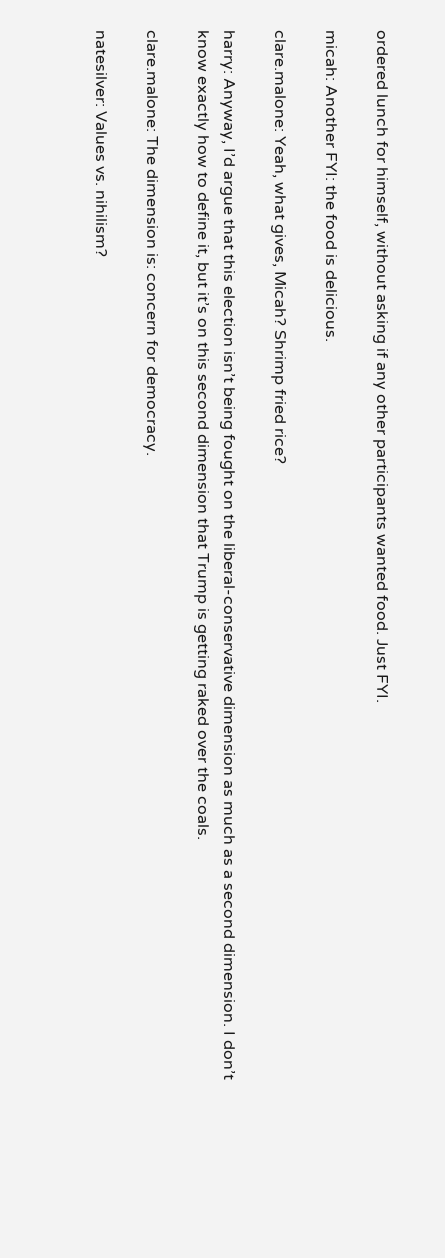ordered lunch for himself, without asking if any other participants wanted food. Just FYI.

micah: Another FYI: the food is delicious.

clare.malone: Yeah, what gives, Micah? Shrimp fried rice?

harry: Anyway, I’d argue that this election isn’t being fought on the liberal-conservative dimension as much as a second dimension. I don’t know exactly how to define it, but it’s on this second dimension that Trump is getting raked over the coals.

clare.malone: The dimension is: concern for democracy.

natesilver: Values vs. nihilism?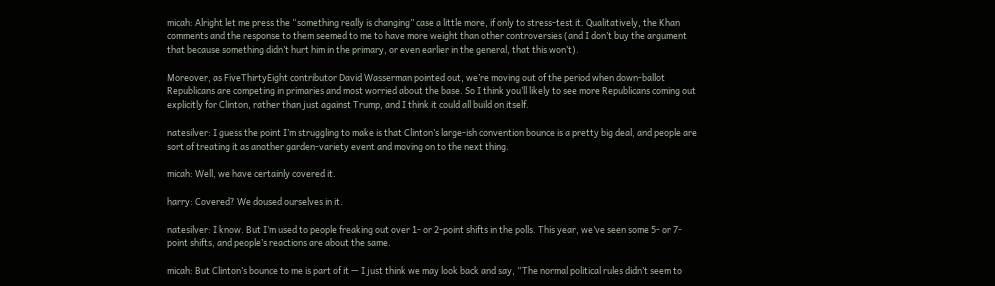micah: Alright let me press the “something really is changing” case a little more, if only to stress-test it. Qualitatively, the Khan comments and the response to them seemed to me to have more weight than other controversies (and I don’t buy the argument that because something didn’t hurt him in the primary, or even earlier in the general, that this won’t).

Moreover, as FiveThirtyEight contributor David Wasserman pointed out, we’re moving out of the period when down-ballot Republicans are competing in primaries and most worried about the base. So I think you’ll likely to see more Republicans coming out explicitly for Clinton, rather than just against Trump, and I think it could all build on itself.

natesilver: I guess the point I’m struggling to make is that Clinton’s large-ish convention bounce is a pretty big deal, and people are sort of treating it as another garden-variety event and moving on to the next thing.

micah: Well, we have certainly covered it.

harry: Covered? We doused ourselves in it.

natesilver: I know. But I’m used to people freaking out over 1- or 2-point shifts in the polls. This year, we’ve seen some 5- or 7-point shifts, and people’s reactions are about the same.

micah: But Clinton’s bounce to me is part of it — I just think we may look back and say, “The normal political rules didn’t seem to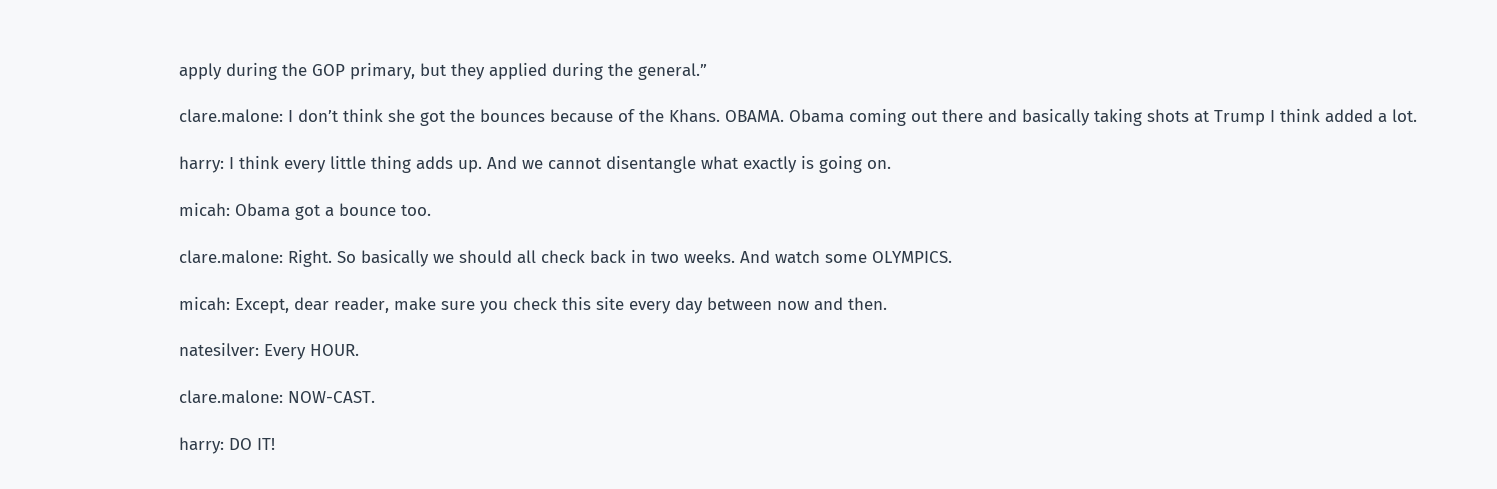apply during the GOP primary, but they applied during the general.”

clare.malone: I don’t think she got the bounces because of the Khans. OBAMA. Obama coming out there and basically taking shots at Trump I think added a lot.

harry: I think every little thing adds up. And we cannot disentangle what exactly is going on.

micah: Obama got a bounce too.

clare.malone: Right. So basically we should all check back in two weeks. And watch some OLYMPICS.

micah: Except, dear reader, make sure you check this site every day between now and then.

natesilver: Every HOUR.

clare.malone: NOW-CAST.

harry: DO IT!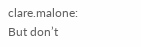clare.malone: But don’t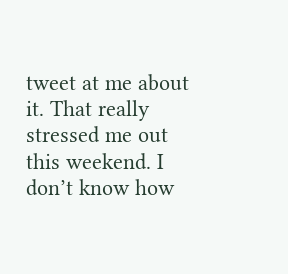tweet at me about it. That really stressed me out this weekend. I don’t know how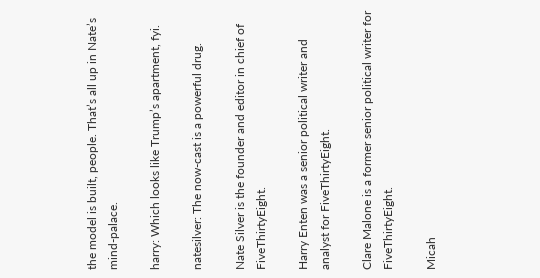the model is built, people. That’s all up in Nate’s mind-palace.

harry: Which looks like Trump’s apartment, fyi.

natesilver: The now-cast is a powerful drug.

Nate Silver is the founder and editor in chief of FiveThirtyEight.

Harry Enten was a senior political writer and analyst for FiveThirtyEight.

Clare Malone is a former senior political writer for FiveThirtyEight.

Micah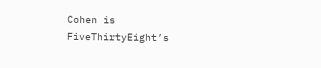Cohen is FiveThirtyEight’s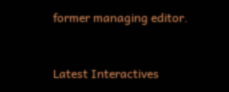former managing editor.


Latest Interactives